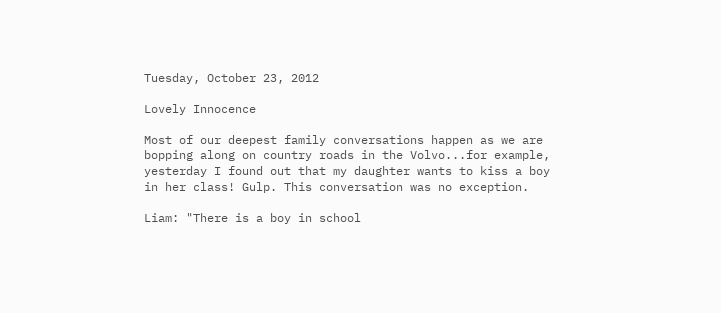Tuesday, October 23, 2012

Lovely Innocence

Most of our deepest family conversations happen as we are bopping along on country roads in the Volvo...for example, yesterday I found out that my daughter wants to kiss a boy in her class! Gulp. This conversation was no exception.

Liam: "There is a boy in school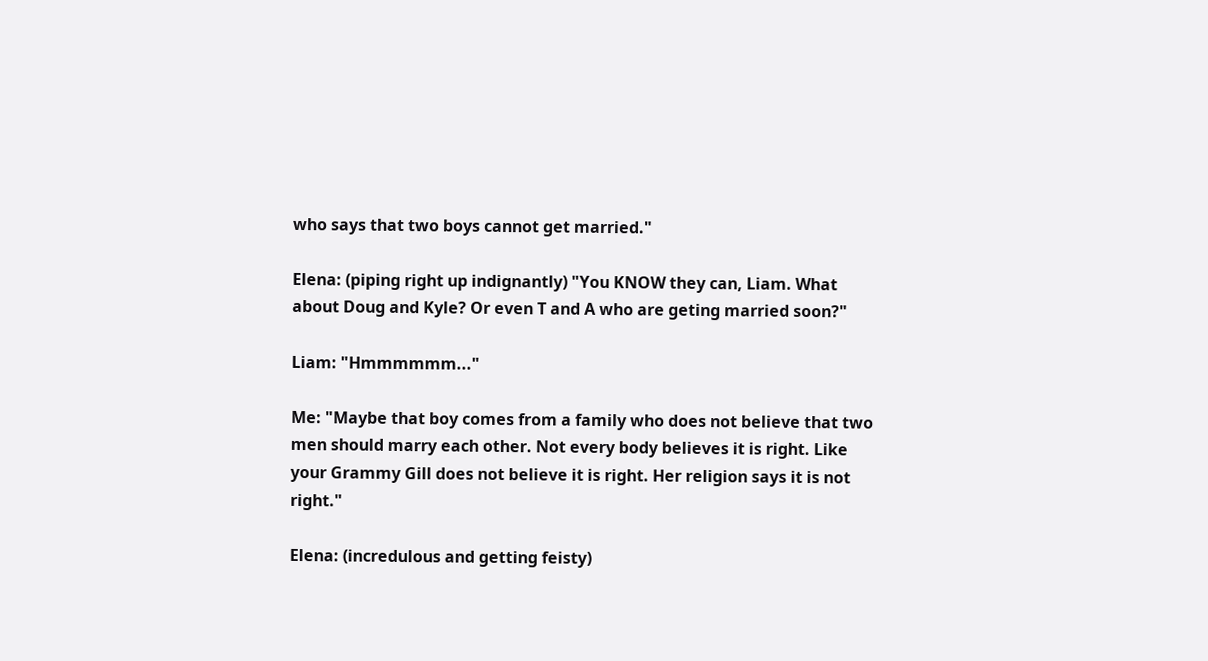who says that two boys cannot get married."

Elena: (piping right up indignantly) "You KNOW they can, Liam. What about Doug and Kyle? Or even T and A who are geting married soon?"

Liam: "Hmmmmmm..."

Me: "Maybe that boy comes from a family who does not believe that two men should marry each other. Not every body believes it is right. Like your Grammy Gill does not believe it is right. Her religion says it is not right."

Elena: (incredulous and getting feisty)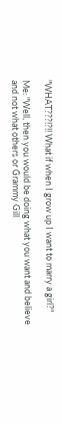"WHAT???!?!! What if when I grow up I want to marry a girl?"

Me: "Well, then you would be doing what you want and believe and not what others or Grammy Gill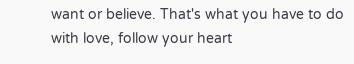want or believe. That's what you have to do with love, follow your heart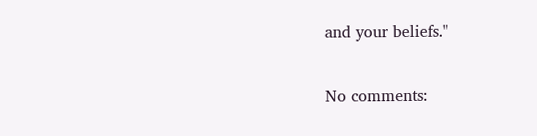and your beliefs."

No comments: